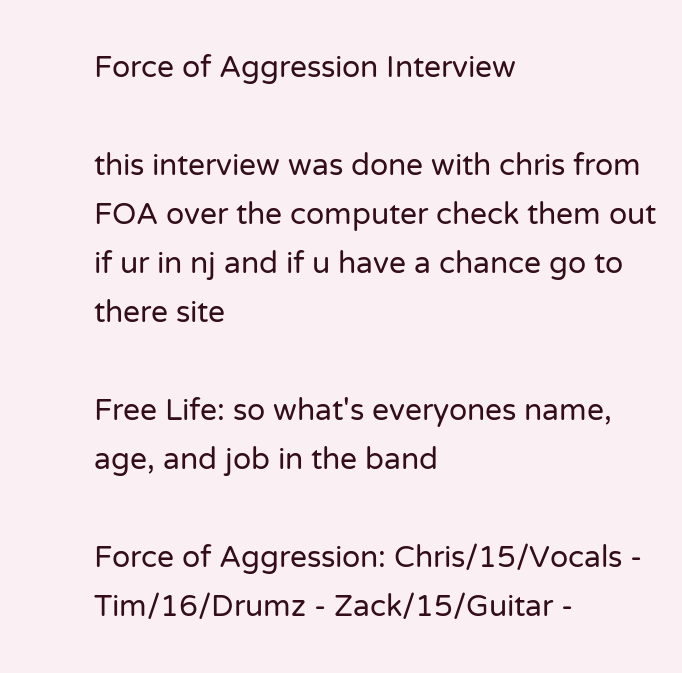Force of Aggression Interview

this interview was done with chris from FOA over the computer check them out if ur in nj and if u have a chance go to there site

Free Life: so what's everyones name, age, and job in the band

Force of Aggression: Chris/15/Vocals - Tim/16/Drumz - Zack/15/Guitar -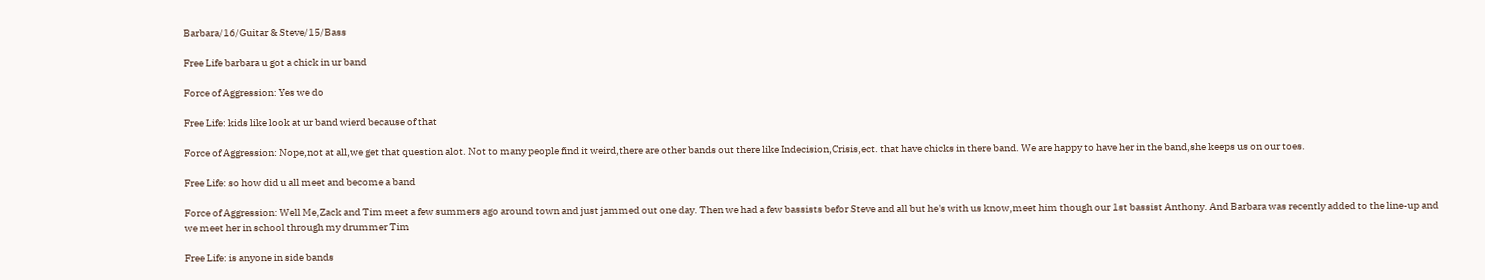Barbara/16/Guitar & Steve/15/Bass

Free Life barbara u got a chick in ur band

Force of Aggression: Yes we do

Free Life: kids like look at ur band wierd because of that

Force of Aggression: Nope,not at all,we get that question alot. Not to many people find it weird,there are other bands out there like Indecision,Crisis,ect. that have chicks in there band. We are happy to have her in the band,she keeps us on our toes.

Free Life: so how did u all meet and become a band

Force of Aggression: Well Me,Zack and Tim meet a few summers ago around town and just jammed out one day. Then we had a few bassists befor Steve and all but he's with us know,meet him though our 1st bassist Anthony. And Barbara was recently added to the line-up and we meet her in school through my drummer Tim

Free Life: is anyone in side bands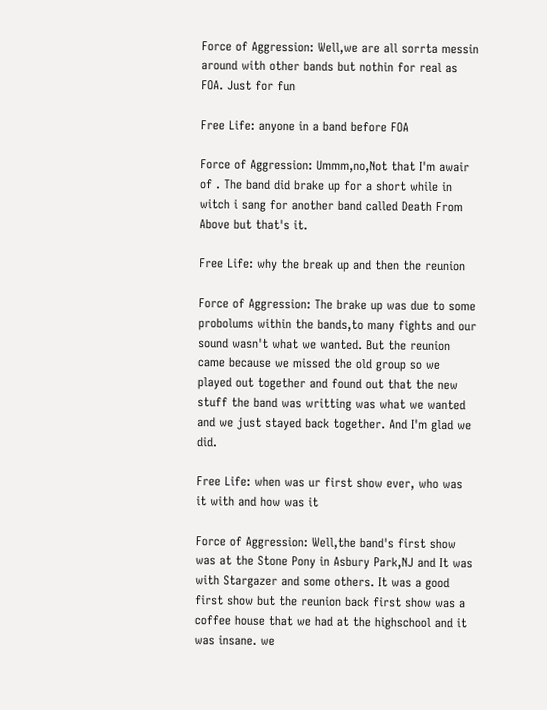Force of Aggression: Well,we are all sorrta messin around with other bands but nothin for real as FOA. Just for fun

Free Life: anyone in a band before FOA

Force of Aggression: Ummm,no,Not that I'm awair of . The band did brake up for a short while in witch i sang for another band called Death From Above but that's it.

Free Life: why the break up and then the reunion

Force of Aggression: The brake up was due to some probolums within the bands,to many fights and our sound wasn't what we wanted. But the reunion came because we missed the old group so we played out together and found out that the new stuff the band was writting was what we wanted and we just stayed back together. And I'm glad we did.

Free Life: when was ur first show ever, who was it with and how was it

Force of Aggression: Well,the band's first show was at the Stone Pony in Asbury Park,NJ and It was with Stargazer and some others. It was a good first show but the reunion back first show was a coffee house that we had at the highschool and it was insane. we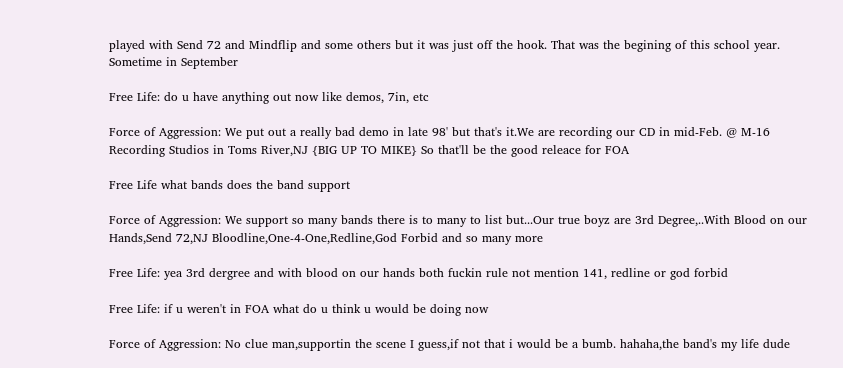played with Send 72 and Mindflip and some others but it was just off the hook. That was the begining of this school year. Sometime in September

Free Life: do u have anything out now like demos, 7in, etc

Force of Aggression: We put out a really bad demo in late 98' but that's it.We are recording our CD in mid-Feb. @ M-16 Recording Studios in Toms River,NJ {BIG UP TO MIKE} So that'll be the good releace for FOA

Free Life what bands does the band support

Force of Aggression: We support so many bands there is to many to list but...Our true boyz are 3rd Degree,..With Blood on our Hands,Send 72,NJ Bloodline,One-4-One,Redline,God Forbid and so many more

Free Life: yea 3rd dergree and with blood on our hands both fuckin rule not mention 141, redline or god forbid

Free Life: if u weren't in FOA what do u think u would be doing now

Force of Aggression: No clue man,supportin the scene I guess,if not that i would be a bumb. hahaha,the band's my life dude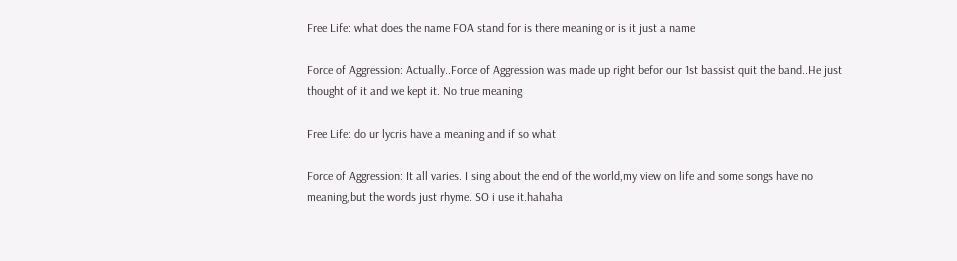Free Life: what does the name FOA stand for is there meaning or is it just a name

Force of Aggression: Actually..Force of Aggression was made up right befor our 1st bassist quit the band..He just thought of it and we kept it. No true meaning

Free Life: do ur lycris have a meaning and if so what

Force of Aggression: It all varies. I sing about the end of the world,my view on life and some songs have no meaning,but the words just rhyme. SO i use it.hahaha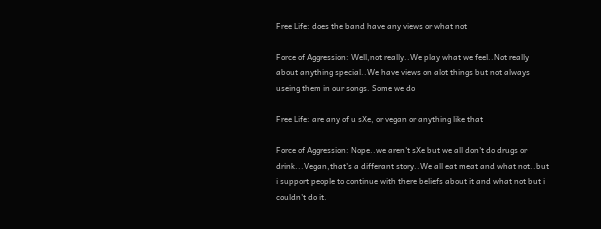Free Life: does the band have any views or what not

Force of Aggression: Well,not really..We play what we feel..Not really about anything special..We have views on alot things but not always useing them in our songs. Some we do

Free Life: are any of u sXe, or vegan or anything like that

Force of Aggression: Nope..we aren't sXe but we all don't do drugs or drink...Vegan,that's a differant story..We all eat meat and what not..but i support people to continue with there beliefs about it and what not but i couldn't do it.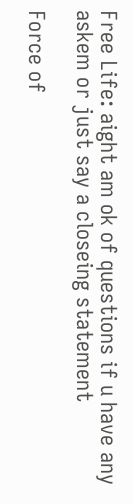Free Life: aight am ok of questions if u have any askem or just say a closeing statement

Force of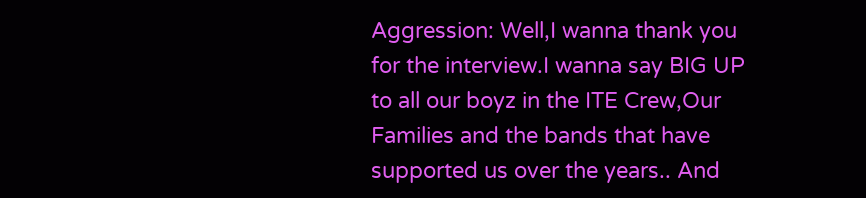Aggression: Well,I wanna thank you for the interview.I wanna say BIG UP to all our boyz in the ITE Crew,Our Families and the bands that have supported us over the years.. And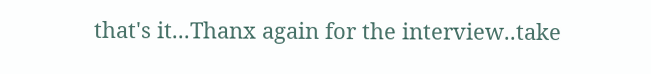that's it...Thanx again for the interview..take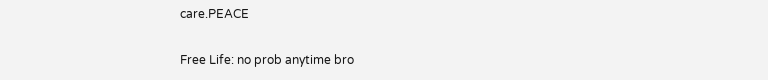care.PEACE

Free Life: no prob anytime bro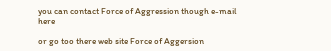you can contact Force of Aggression though e-mail here

or go too there web site Force of Aggersion